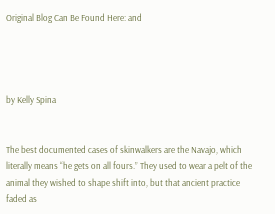Original Blog Can Be Found Here: and




by Kelly Spina


The best documented cases of skinwalkers are the Navajo, which literally means “he gets on all fours.” They used to wear a pelt of the animal they wished to shape shift into, but that ancient practice faded as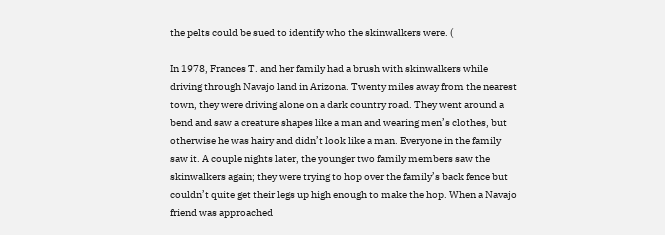the pelts could be sued to identify who the skinwalkers were. (

In 1978, Frances T. and her family had a brush with skinwalkers while driving through Navajo land in Arizona. Twenty miles away from the nearest town, they were driving alone on a dark country road. They went around a bend and saw a creature shapes like a man and wearing men’s clothes, but otherwise he was hairy and didn’t look like a man. Everyone in the family saw it. A couple nights later, the younger two family members saw the skinwalkers again; they were trying to hop over the family’s back fence but couldn’t quite get their legs up high enough to make the hop. When a Navajo friend was approached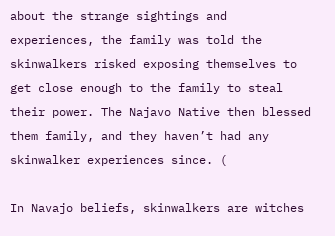about the strange sightings and experiences, the family was told the skinwalkers risked exposing themselves to get close enough to the family to steal their power. The Najavo Native then blessed them family, and they haven’t had any skinwalker experiences since. (

In Navajo beliefs, skinwalkers are witches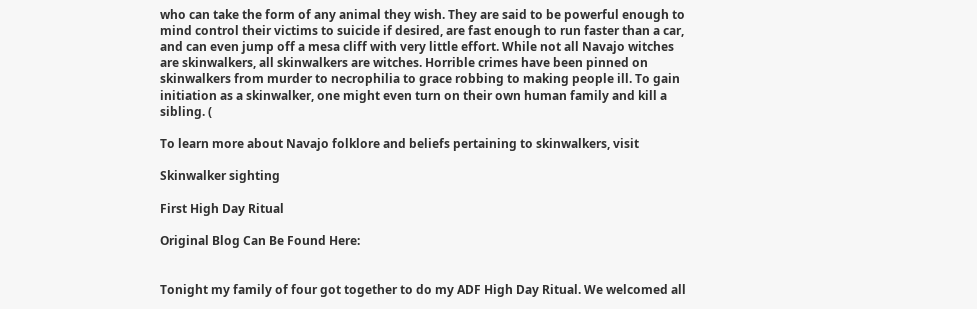who can take the form of any animal they wish. They are said to be powerful enough to mind control their victims to suicide if desired, are fast enough to run faster than a car, and can even jump off a mesa cliff with very little effort. While not all Navajo witches are skinwalkers, all skinwalkers are witches. Horrible crimes have been pinned on skinwalkers from murder to necrophilia to grace robbing to making people ill. To gain initiation as a skinwalker, one might even turn on their own human family and kill a sibling. (

To learn more about Navajo folklore and beliefs pertaining to skinwalkers, visit

Skinwalker sighting

First High Day Ritual

Original Blog Can Be Found Here:


Tonight my family of four got together to do my ADF High Day Ritual. We welcomed all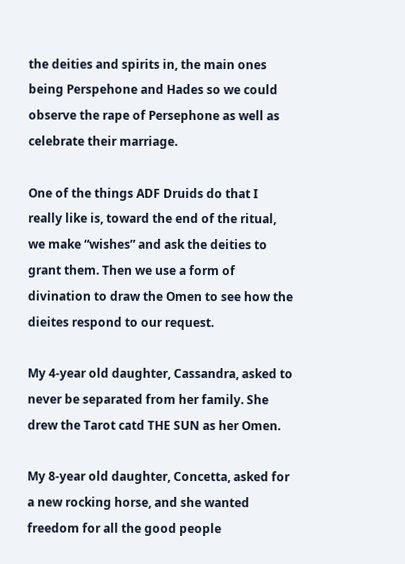the deities and spirits in, the main ones being Perspehone and Hades so we could observe the rape of Persephone as well as celebrate their marriage.

One of the things ADF Druids do that I really like is, toward the end of the ritual, we make “wishes” and ask the deities to grant them. Then we use a form of divination to draw the Omen to see how the dieites respond to our request.

My 4-year old daughter, Cassandra, asked to never be separated from her family. She drew the Tarot catd THE SUN as her Omen.

My 8-year old daughter, Concetta, asked for a new rocking horse, and she wanted freedom for all the good people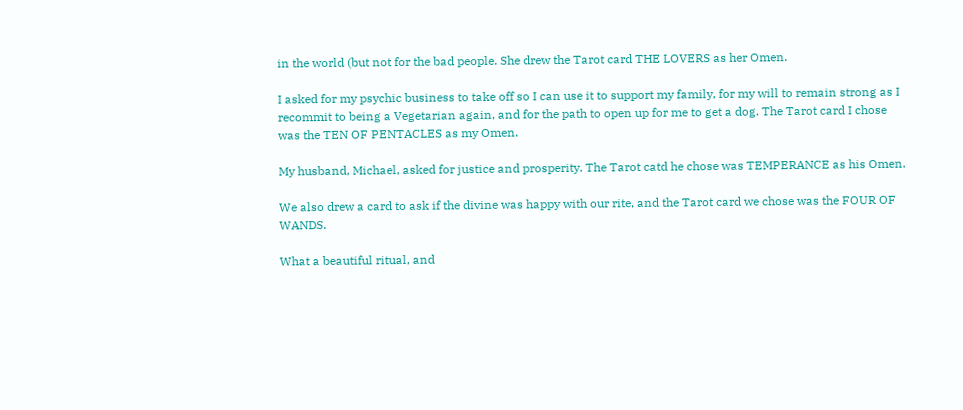in the world (but not for the bad people. She drew the Tarot card THE LOVERS as her Omen.

I asked for my psychic business to take off so I can use it to support my family, for my will to remain strong as I recommit to being a Vegetarian again, and for the path to open up for me to get a dog. The Tarot card I chose was the TEN OF PENTACLES as my Omen.

My husband, Michael, asked for justice and prosperity. The Tarot catd he chose was TEMPERANCE as his Omen.

We also drew a card to ask if the divine was happy with our rite, and the Tarot card we chose was the FOUR OF WANDS.

What a beautiful ritual, and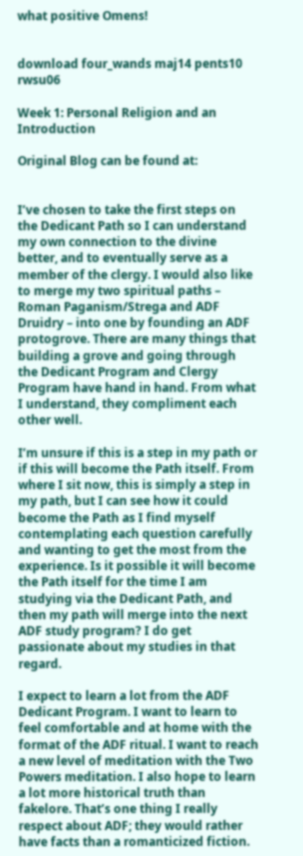what positive Omens!


download four_wands maj14 pents10 rwsu06

Week 1: Personal Religion and an Introduction

Original Blog can be found at:


I’ve chosen to take the first steps on the Dedicant Path so I can understand my own connection to the divine better, and to eventually serve as a member of the clergy. I would also like to merge my two spiritual paths – Roman Paganism/Strega and ADF Druidry – into one by founding an ADF protogrove. There are many things that building a grove and going through the Dedicant Program and Clergy Program have hand in hand. From what I understand, they compliment each other well.

I’m unsure if this is a step in my path or if this will become the Path itself. From where I sit now, this is simply a step in my path, but I can see how it could become the Path as I find myself contemplating each question carefully and wanting to get the most from the experience. Is it possible it will become the Path itself for the time I am studying via the Dedicant Path, and then my path will merge into the next ADF study program? I do get passionate about my studies in that regard.

I expect to learn a lot from the ADF Dedicant Program. I want to learn to feel comfortable and at home with the format of the ADF ritual. I want to reach a new level of meditation with the Two Powers meditation. I also hope to learn a lot more historical truth than fakelore. That’s one thing I really respect about ADF; they would rather have facts than a romanticized fiction.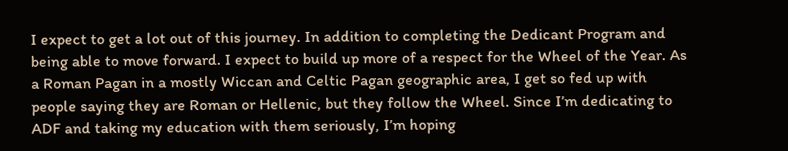I expect to get a lot out of this journey. In addition to completing the Dedicant Program and being able to move forward. I expect to build up more of a respect for the Wheel of the Year. As a Roman Pagan in a mostly Wiccan and Celtic Pagan geographic area, I get so fed up with people saying they are Roman or Hellenic, but they follow the Wheel. Since I’m dedicating to ADF and taking my education with them seriously, I’m hoping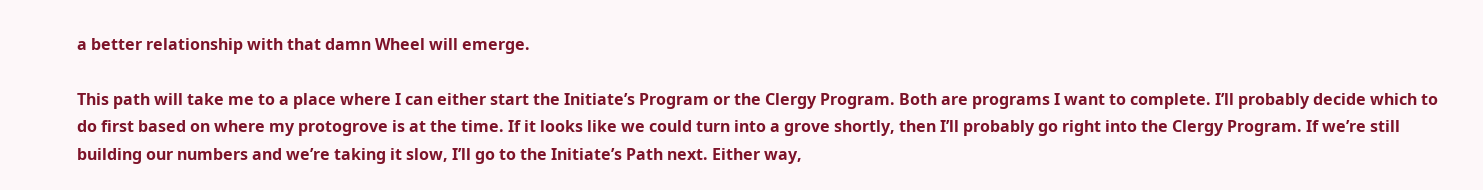a better relationship with that damn Wheel will emerge.

This path will take me to a place where I can either start the Initiate’s Program or the Clergy Program. Both are programs I want to complete. I’ll probably decide which to do first based on where my protogrove is at the time. If it looks like we could turn into a grove shortly, then I’ll probably go right into the Clergy Program. If we’re still building our numbers and we’re taking it slow, I’ll go to the Initiate’s Path next. Either way,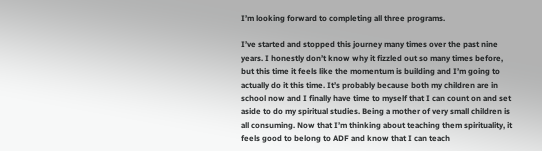I’m looking forward to completing all three programs.

I’ve started and stopped this journey many times over the past nine years. I honestly don’t know why it fizzled out so many times before, but this time it feels like the momentum is building and I’m going to actually do it this time. It’s probably because both my children are in school now and I finally have time to myself that I can count on and set aside to do my spiritual studies. Being a mother of very small children is all consuming. Now that I’m thinking about teaching them spirituality, it feels good to belong to ADF and know that I can teach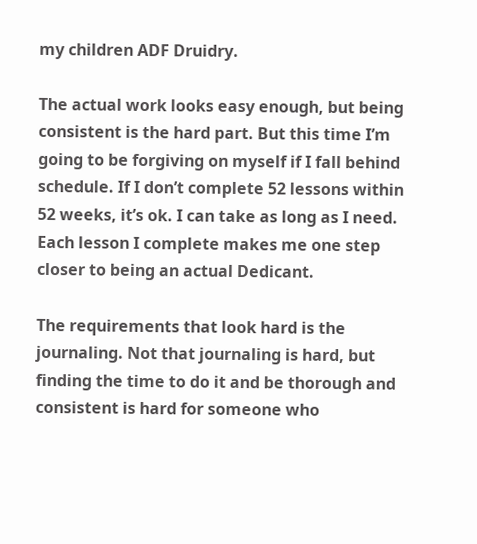my children ADF Druidry.

The actual work looks easy enough, but being consistent is the hard part. But this time I’m going to be forgiving on myself if I fall behind schedule. If I don’t complete 52 lessons within 52 weeks, it’s ok. I can take as long as I need. Each lesson I complete makes me one step closer to being an actual Dedicant.

The requirements that look hard is the journaling. Not that journaling is hard, but finding the time to do it and be thorough and consistent is hard for someone who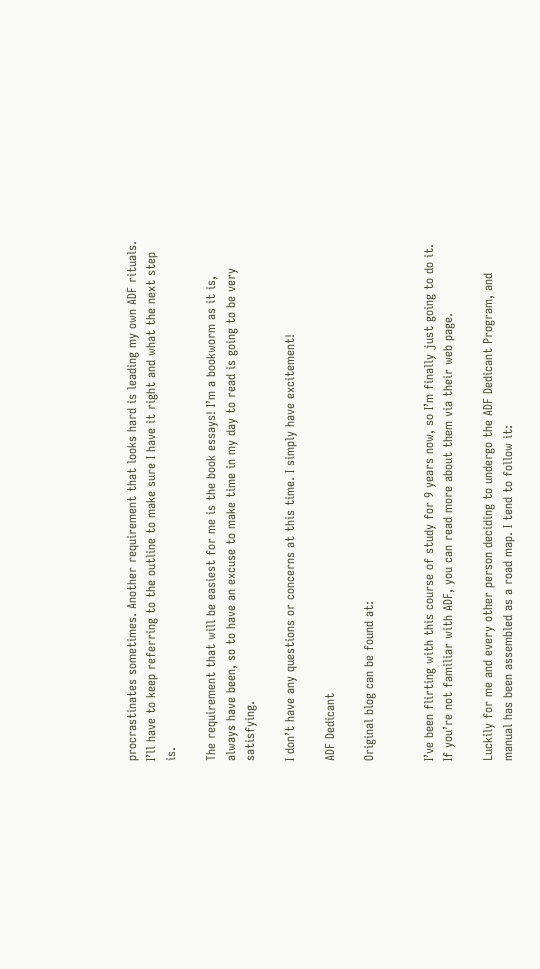procrastinates sometimes. Another requirement that looks hard is leading my own ADF rituals. I’ll have to keep referring to the outline to make sure I have it right and what the next step is.

The requirement that will be easiest for me is the book essays! I’m a bookworm as it is, always have been, so to have an excuse to make time in my day to read is going to be very satisfying.

I don’t have any questions or concerns at this time. I simply have excitement!

ADF Dedicant

Original blog can be found at:


I’ve been flirting with this course of study for 9 years now, so I’m finally just going to do it. If you’re not familiar with ADF, you can read more about them via their web page.

Luckily for me and every other person deciding to undergo the ADF Dedicant Program, and manual has been assembled as a road map. I tend to follow it: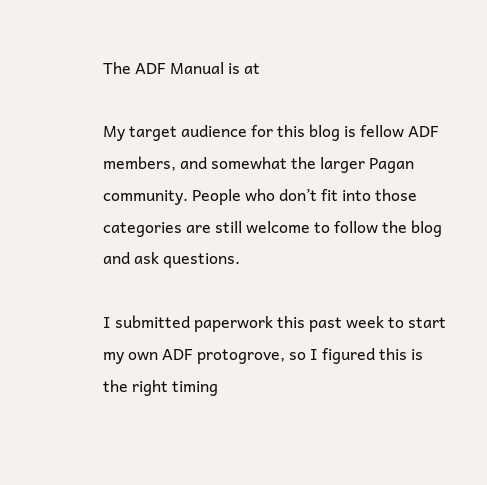The ADF Manual is at

My target audience for this blog is fellow ADF members, and somewhat the larger Pagan community. People who don’t fit into those categories are still welcome to follow the blog and ask questions.

I submitted paperwork this past week to start my own ADF protogrove, so I figured this is the right timing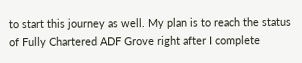to start this journey as well. My plan is to reach the status of Fully Chartered ADF Grove right after I complete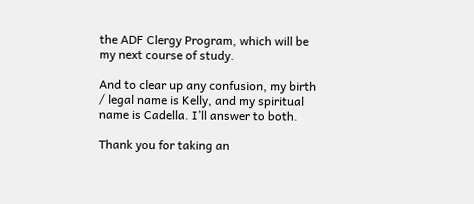the ADF Clergy Program, which will be my next course of study.

And to clear up any confusion, my birth / legal name is Kelly, and my spiritual name is Cadella. I’ll answer to both.

Thank you for taking an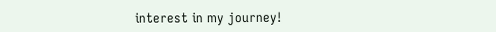interest in my journey!